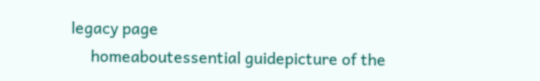legacy page
     homeaboutessential guidepicture of the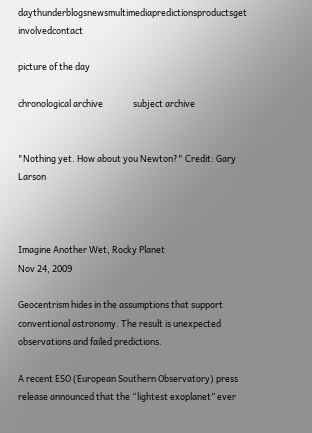daythunderblogsnewsmultimediapredictionsproductsget involvedcontact

picture of the day

chronological archive               subject archive


"Nothing yet. How about you Newton?" Credit: Gary Larson



Imagine Another Wet, Rocky Planet
Nov 24, 2009

Geocentrism hides in the assumptions that support conventional astronomy. The result is unexpected observations and failed predictions.

A recent ESO (European Southern Observatory) press release announced that the “lightest exoplanet” ever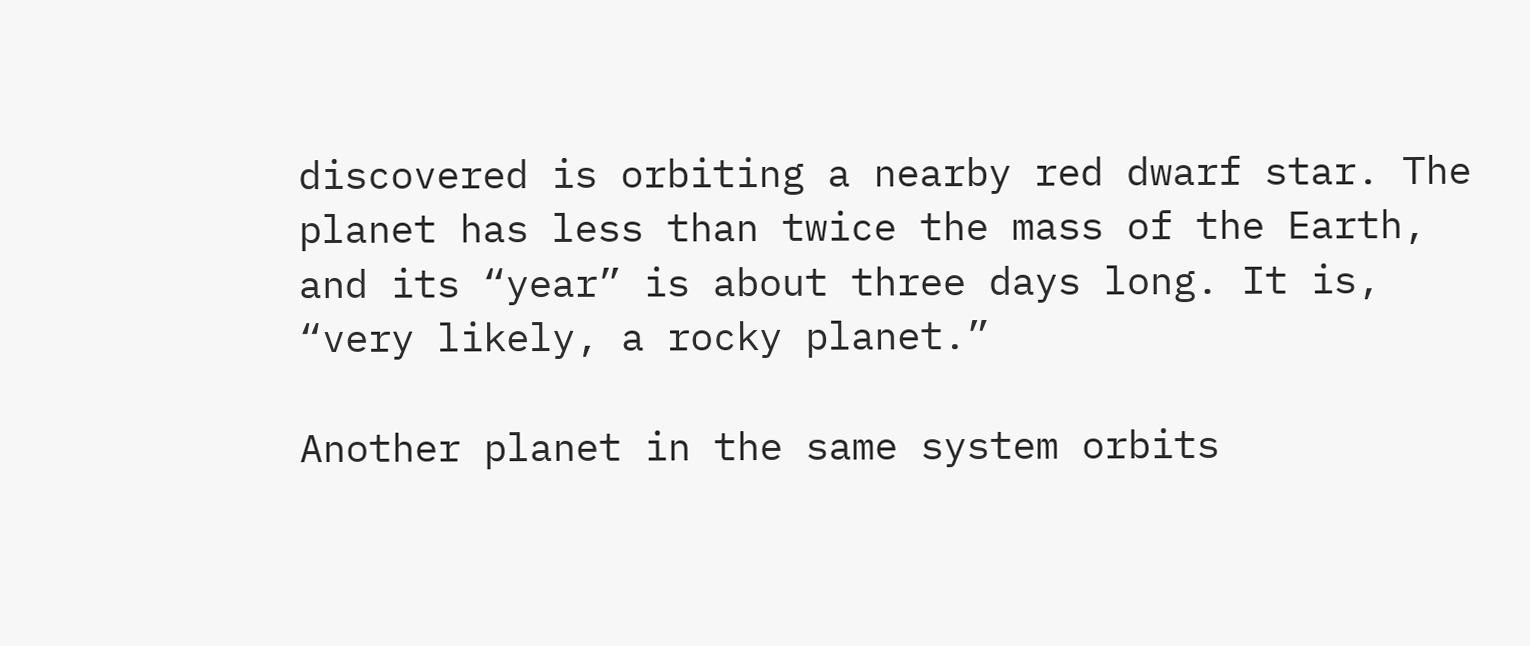discovered is orbiting a nearby red dwarf star. The planet has less than twice the mass of the Earth, and its “year” is about three days long. It is, “very likely, a rocky planet.”

Another planet in the same system orbits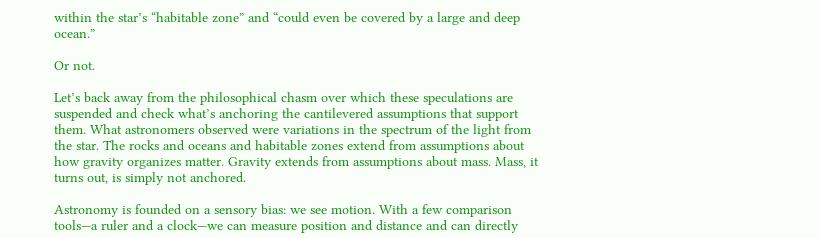within the star’s “habitable zone” and “could even be covered by a large and deep ocean.”

Or not.

Let’s back away from the philosophical chasm over which these speculations are suspended and check what’s anchoring the cantilevered assumptions that support them. What astronomers observed were variations in the spectrum of the light from the star. The rocks and oceans and habitable zones extend from assumptions about how gravity organizes matter. Gravity extends from assumptions about mass. Mass, it turns out, is simply not anchored.

Astronomy is founded on a sensory bias: we see motion. With a few comparison tools—a ruler and a clock—we can measure position and distance and can directly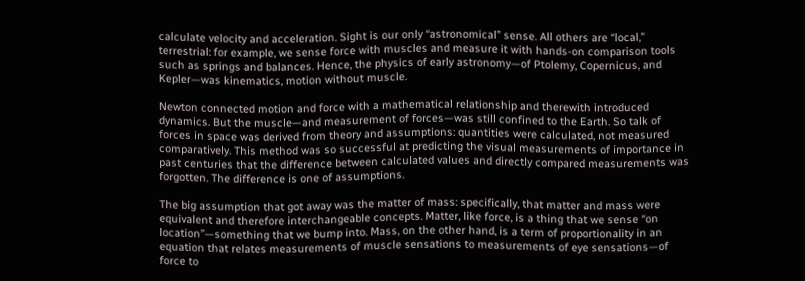calculate velocity and acceleration. Sight is our only “astronomical” sense. All others are “local,” terrestrial: for example, we sense force with muscles and measure it with hands-on comparison tools such as springs and balances. Hence, the physics of early astronomy—of Ptolemy, Copernicus, and Kepler—was kinematics, motion without muscle.

Newton connected motion and force with a mathematical relationship and therewith introduced dynamics. But the muscle—and measurement of forces—was still confined to the Earth. So talk of forces in space was derived from theory and assumptions: quantities were calculated, not measured comparatively. This method was so successful at predicting the visual measurements of importance in past centuries that the difference between calculated values and directly compared measurements was forgotten. The difference is one of assumptions.

The big assumption that got away was the matter of mass: specifically, that matter and mass were equivalent and therefore interchangeable concepts. Matter, like force, is a thing that we sense “on location”—something that we bump into. Mass, on the other hand, is a term of proportionality in an equation that relates measurements of muscle sensations to measurements of eye sensations—of force to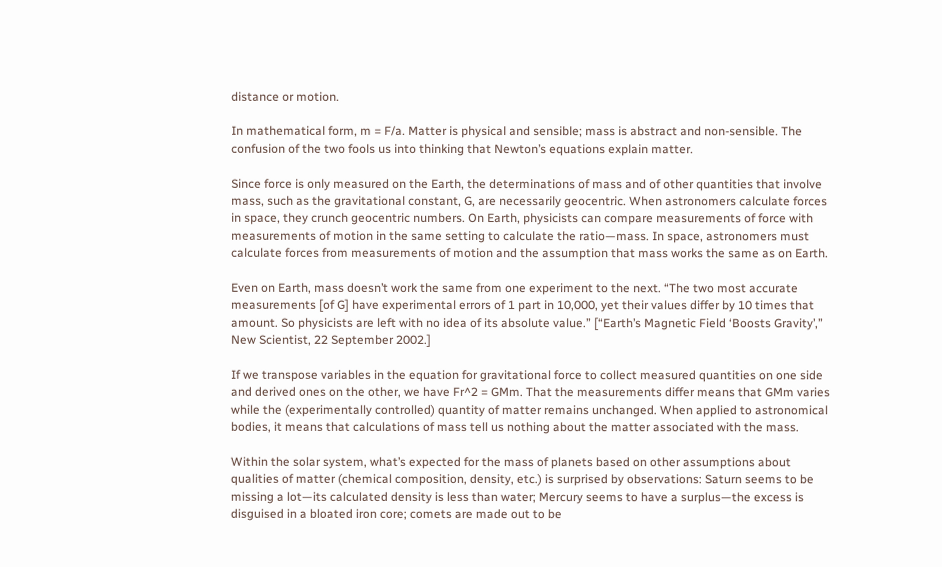distance or motion.

In mathematical form, m = F/a. Matter is physical and sensible; mass is abstract and non-sensible. The confusion of the two fools us into thinking that Newton’s equations explain matter.

Since force is only measured on the Earth, the determinations of mass and of other quantities that involve mass, such as the gravitational constant, G, are necessarily geocentric. When astronomers calculate forces in space, they crunch geocentric numbers. On Earth, physicists can compare measurements of force with measurements of motion in the same setting to calculate the ratio—mass. In space, astronomers must calculate forces from measurements of motion and the assumption that mass works the same as on Earth.

Even on Earth, mass doesn’t work the same from one experiment to the next. “The two most accurate measurements [of G] have experimental errors of 1 part in 10,000, yet their values differ by 10 times that amount. So physicists are left with no idea of its absolute value.” [“Earth’s Magnetic Field ‘Boosts Gravity’,” New Scientist, 22 September 2002.]

If we transpose variables in the equation for gravitational force to collect measured quantities on one side and derived ones on the other, we have Fr^2 = GMm. That the measurements differ means that GMm varies while the (experimentally controlled) quantity of matter remains unchanged. When applied to astronomical bodies, it means that calculations of mass tell us nothing about the matter associated with the mass.

Within the solar system, what’s expected for the mass of planets based on other assumptions about qualities of matter (chemical composition, density, etc.) is surprised by observations: Saturn seems to be missing a lot—its calculated density is less than water; Mercury seems to have a surplus—the excess is disguised in a bloated iron core; comets are made out to be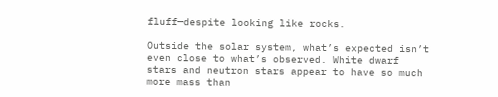fluff—despite looking like rocks.

Outside the solar system, what’s expected isn’t even close to what’s observed. White dwarf stars and neutron stars appear to have so much more mass than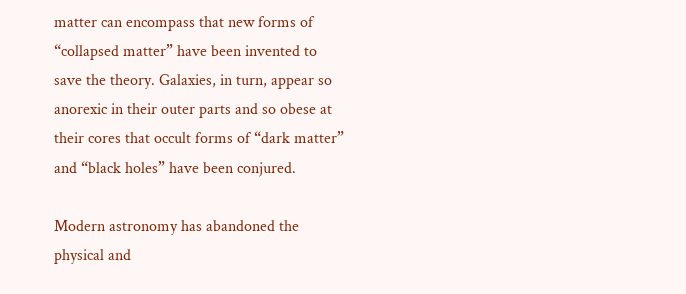matter can encompass that new forms of “collapsed matter” have been invented to save the theory. Galaxies, in turn, appear so anorexic in their outer parts and so obese at their cores that occult forms of “dark matter” and “black holes” have been conjured.

Modern astronomy has abandoned the physical and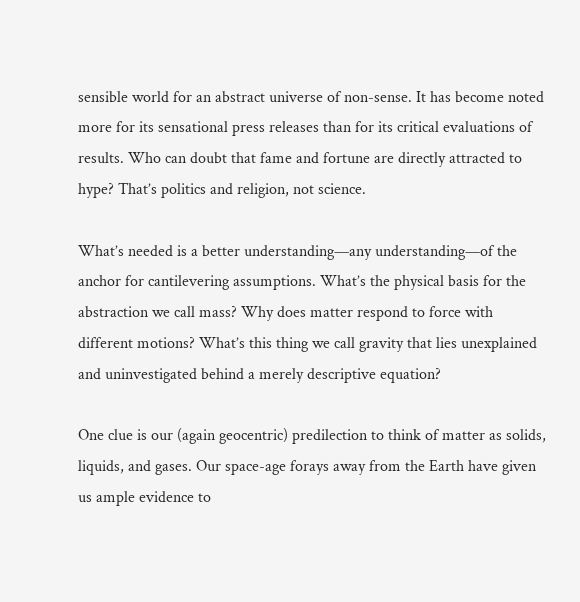sensible world for an abstract universe of non-sense. It has become noted more for its sensational press releases than for its critical evaluations of results. Who can doubt that fame and fortune are directly attracted to hype? That’s politics and religion, not science.

What’s needed is a better understanding—any understanding—of the anchor for cantilevering assumptions. What’s the physical basis for the abstraction we call mass? Why does matter respond to force with different motions? What’s this thing we call gravity that lies unexplained and uninvestigated behind a merely descriptive equation?

One clue is our (again geocentric) predilection to think of matter as solids, liquids, and gases. Our space-age forays away from the Earth have given us ample evidence to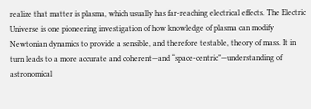realize that matter is plasma, which usually has far-reaching electrical effects. The Electric Universe is one pioneering investigation of how knowledge of plasma can modify Newtonian dynamics to provide a sensible, and therefore testable, theory of mass. It in turn leads to a more accurate and coherent—and “space-centric”—understanding of astronomical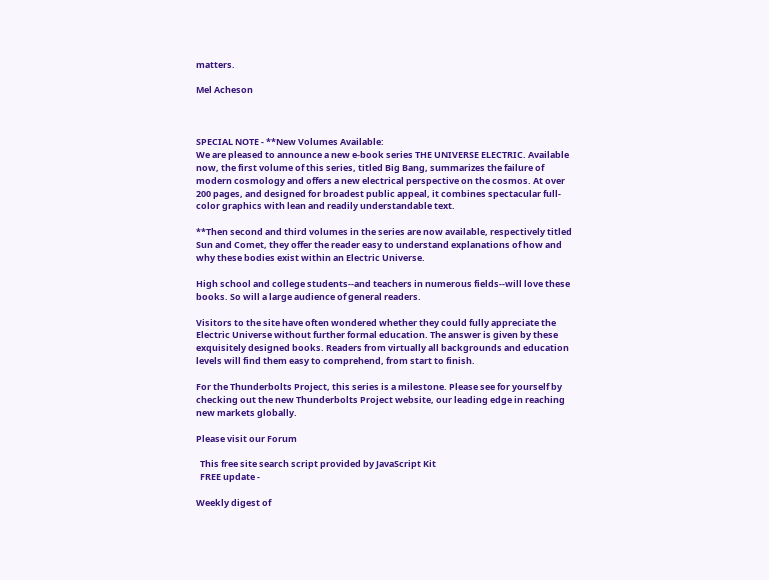matters.

Mel Acheson



SPECIAL NOTE - **New Volumes Available:
We are pleased to announce a new e-book series THE UNIVERSE ELECTRIC. Available now, the first volume of this series, titled Big Bang, summarizes the failure of modern cosmology and offers a new electrical perspective on the cosmos. At over 200 pages, and designed for broadest public appeal, it combines spectacular full-color graphics with lean and readily understandable text.

**Then second and third volumes in the series are now available, respectively titled Sun and Comet, they offer the reader easy to understand explanations of how and why these bodies exist within an Electric Universe.

High school and college students--and teachers in numerous fields--will love these books. So will a large audience of general readers.

Visitors to the site have often wondered whether they could fully appreciate the Electric Universe without further formal education. The answer is given by these exquisitely designed books. Readers from virtually all backgrounds and education levels will find them easy to comprehend, from start to finish.

For the Thunderbolts Project, this series is a milestone. Please see for yourself by checking out the new Thunderbolts Project website, our leading edge in reaching new markets globally.

Please visit our Forum

  This free site search script provided by JavaScript Kit
  FREE update -

Weekly digest of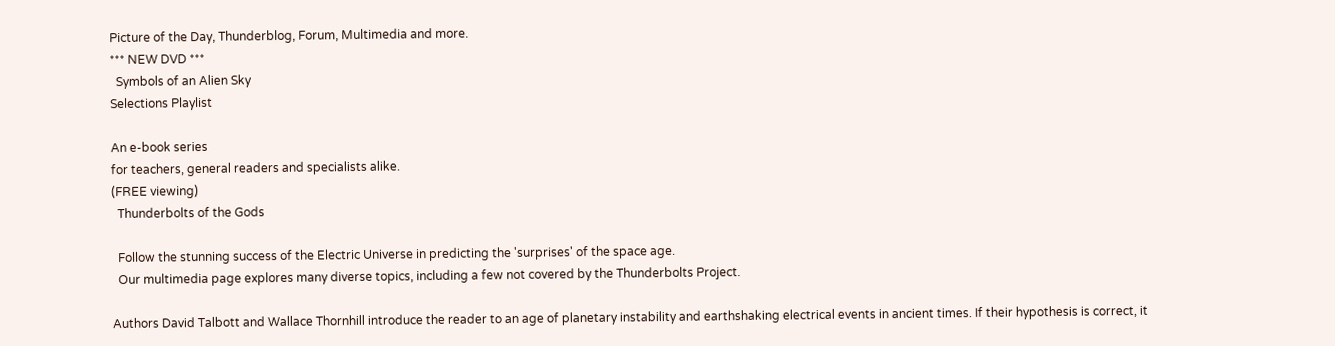Picture of the Day, Thunderblog, Forum, Multimedia and more.
*** NEW DVD ***
  Symbols of an Alien Sky
Selections Playlist

An e-book series
for teachers, general readers and specialists alike.
(FREE viewing)
  Thunderbolts of the Gods

  Follow the stunning success of the Electric Universe in predicting the 'surprises' of the space age.
  Our multimedia page explores many diverse topics, including a few not covered by the Thunderbolts Project.

Authors David Talbott and Wallace Thornhill introduce the reader to an age of planetary instability and earthshaking electrical events in ancient times. If their hypothesis is correct, it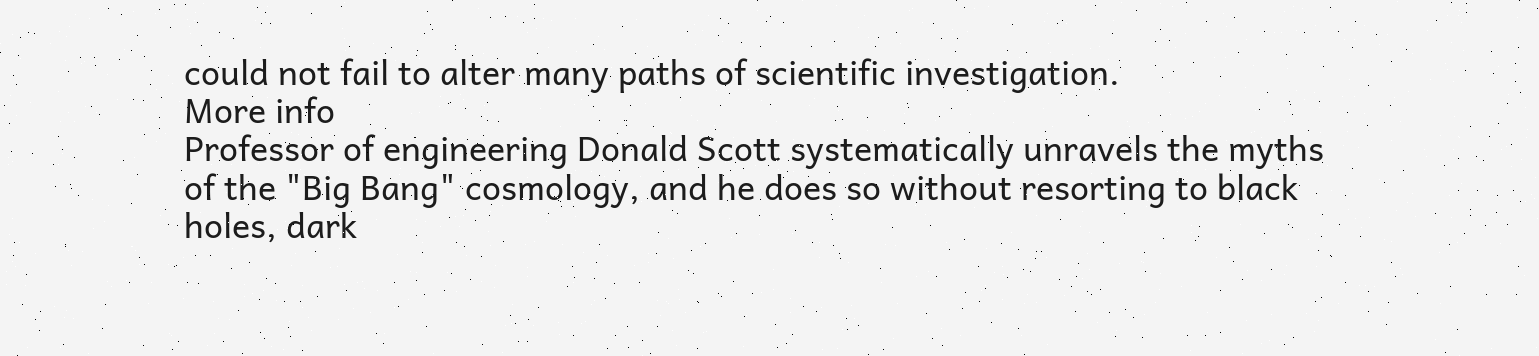could not fail to alter many paths of scientific investigation.
More info
Professor of engineering Donald Scott systematically unravels the myths of the "Big Bang" cosmology, and he does so without resorting to black holes, dark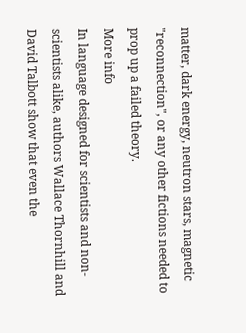matter, dark energy, neutron stars, magnetic "reconnection", or any other fictions needed to prop up a failed theory.
More info
In language designed for scientists and non-scientists alike, authors Wallace Thornhill and David Talbott show that even the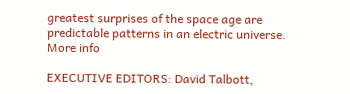greatest surprises of the space age are predictable patterns in an electric universe.
More info

EXECUTIVE EDITORS: David Talbott,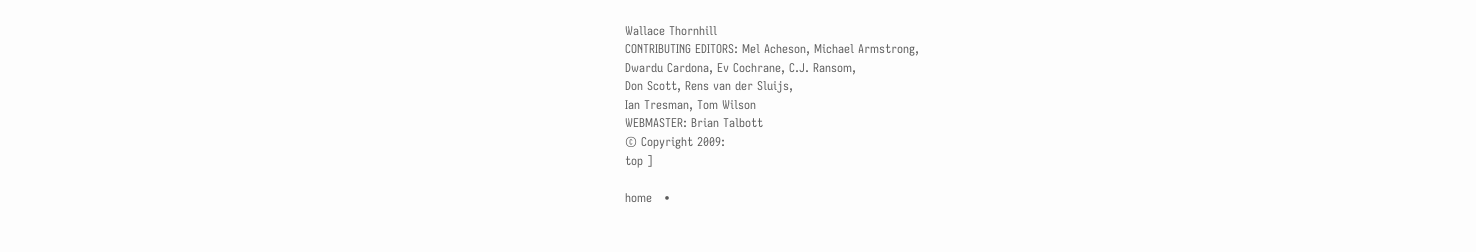Wallace Thornhill
CONTRIBUTING EDITORS: Mel Acheson, Michael Armstrong,
Dwardu Cardona, Ev Cochrane, C.J. Ransom,
Don Scott, Rens van der Sluijs,
Ian Tresman, Tom Wilson
WEBMASTER: Brian Talbott
© Copyright 2009:
top ]

home   •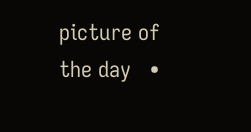picture of the day   •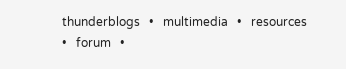thunderblogs   •   multimedia   •   resources   •   forum   •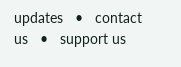updates   •   contact us   •   support us